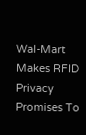Wal-Mart Makes RFID Privacy Promises To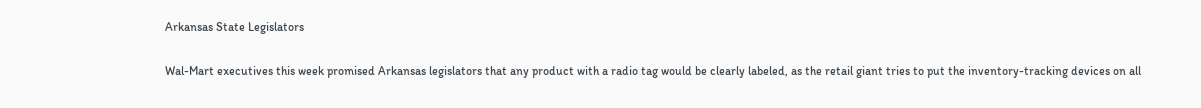Arkansas State Legislators

Wal-Mart executives this week promised Arkansas legislators that any product with a radio tag would be clearly labeled, as the retail giant tries to put the inventory-tracking devices on all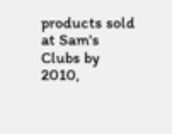products sold at Sam's Clubs by 2010,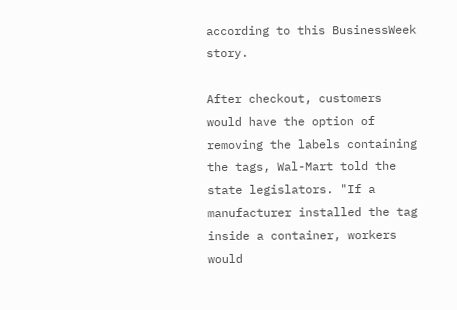according to this BusinessWeek story.

After checkout, customers would have the option of removing the labels containing the tags, Wal-Mart told the state legislators. "If a manufacturer installed the tag inside a container, workers would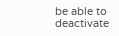be able to deactivate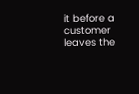it before a customer leaves the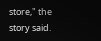store," the story said.